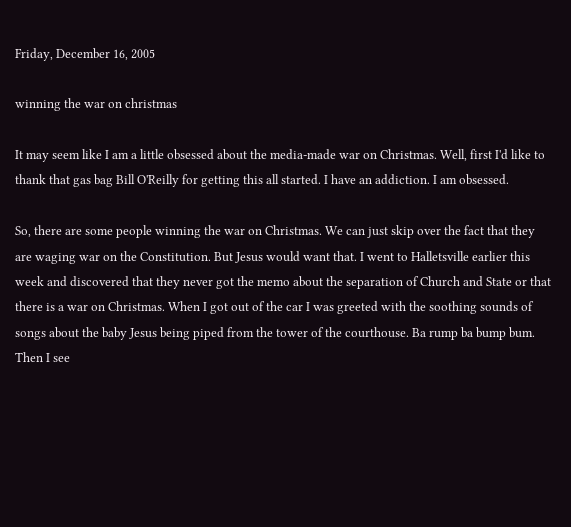Friday, December 16, 2005

winning the war on christmas

It may seem like I am a little obsessed about the media-made war on Christmas. Well, first I'd like to thank that gas bag Bill O'Reilly for getting this all started. I have an addiction. I am obsessed.

So, there are some people winning the war on Christmas. We can just skip over the fact that they are waging war on the Constitution. But Jesus would want that. I went to Halletsville earlier this week and discovered that they never got the memo about the separation of Church and State or that there is a war on Christmas. When I got out of the car I was greeted with the soothing sounds of songs about the baby Jesus being piped from the tower of the courthouse. Ba rump ba bump bum. Then I see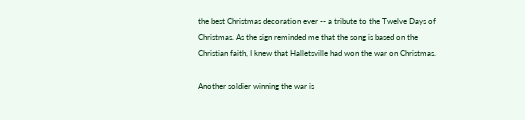the best Christmas decoration ever -- a tribute to the Twelve Days of Christmas. As the sign reminded me that the song is based on the Christian faith, I knew that Halletsville had won the war on Christmas.

Another soldier winning the war is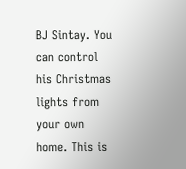BJ Sintay. You can control his Christmas lights from your own home. This is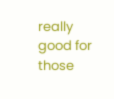really good for those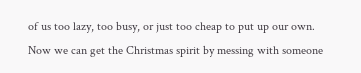of us too lazy, too busy, or just too cheap to put up our own. Now we can get the Christmas spirit by messing with someone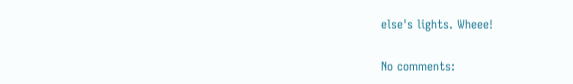else's lights. Wheee!

No comments: